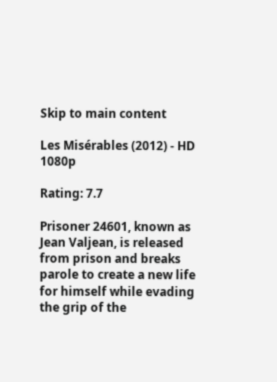Skip to main content

Les Misérables (2012) - HD 1080p

Rating: 7.7

Prisoner 24601, known as Jean Valjean, is released from prison and breaks parole to create a new life for himself while evading the grip of the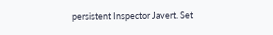persistent Inspector Javert. Set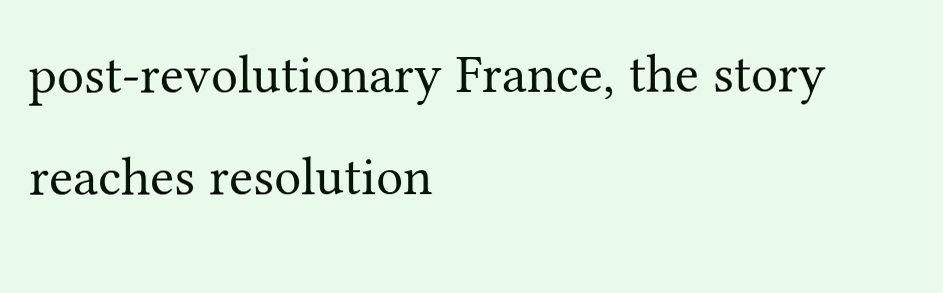post-revolutionary France, the story reaches resolution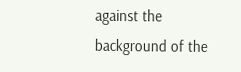against the background of the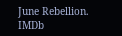June Rebellion. IMDb